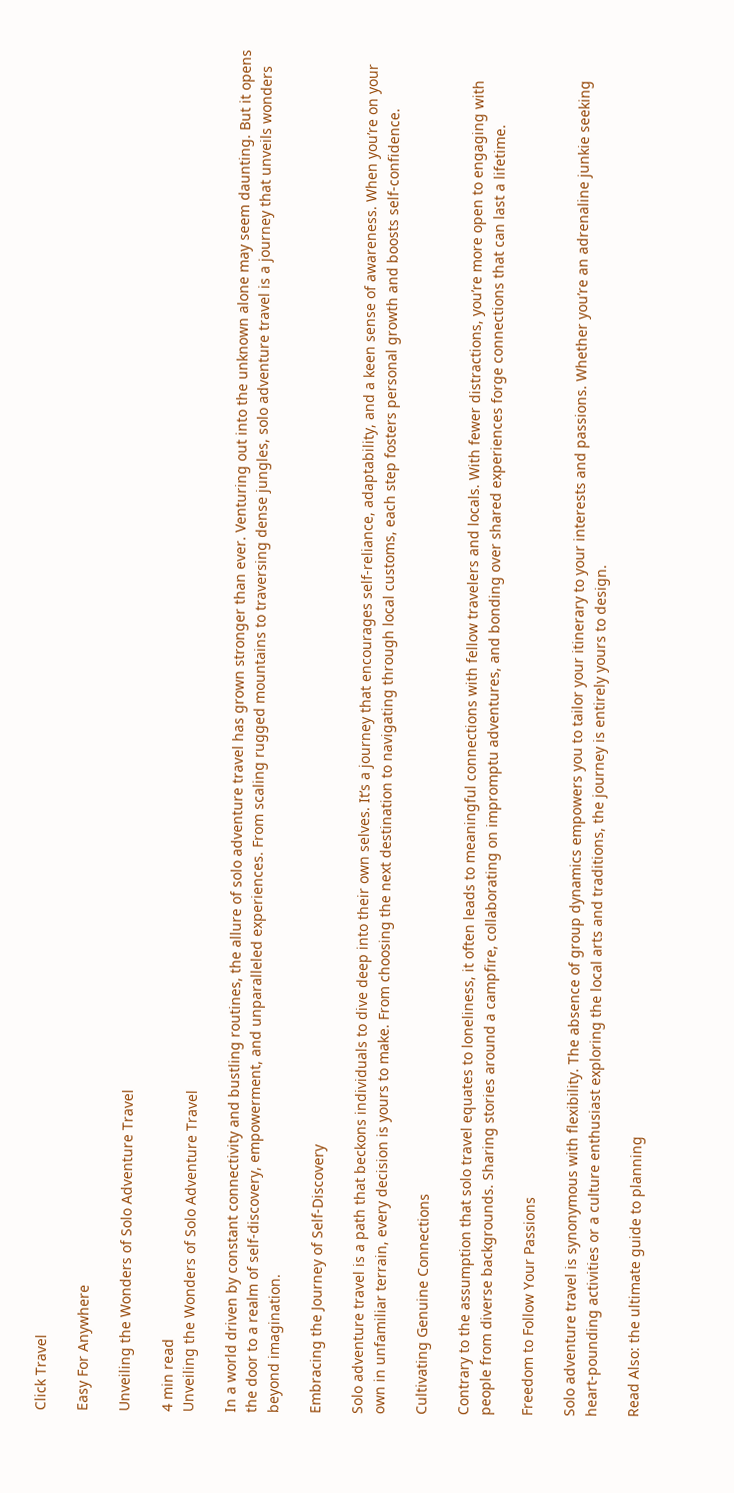Click Travel

Easy For Anywhere

Unveiling the Wonders of Solo Adventure Travel

4 min read
Unveiling the Wonders of Solo Adventure Travel

In a world driven by constant connectivity and bustling routines, the allure of solo adventure travel has grown stronger than ever. Venturing out into the unknown alone may seem daunting. But it opens the door to a realm of self-discovery, empowerment, and unparalleled experiences. From scaling rugged mountains to traversing dense jungles, solo adventure travel is a journey that unveils wonders beyond imagination.

Embracing the Journey of Self-Discovery

Solo adventure travel is a path that beckons individuals to dive deep into their own selves. It’s a journey that encourages self-reliance, adaptability, and a keen sense of awareness. When you’re on your own in unfamiliar terrain, every decision is yours to make. From choosing the next destination to navigating through local customs, each step fosters personal growth and boosts self-confidence.

Cultivating Genuine Connections

Contrary to the assumption that solo travel equates to loneliness, it often leads to meaningful connections with fellow travelers and locals. With fewer distractions, you’re more open to engaging with people from diverse backgrounds. Sharing stories around a campfire, collaborating on impromptu adventures, and bonding over shared experiences forge connections that can last a lifetime.

Freedom to Follow Your Passions

Solo adventure travel is synonymous with flexibility. The absence of group dynamics empowers you to tailor your itinerary to your interests and passions. Whether you’re an adrenaline junkie seeking heart-pounding activities or a culture enthusiast exploring the local arts and traditions, the journey is entirely yours to design.

Read Also: the ultimate guide to planning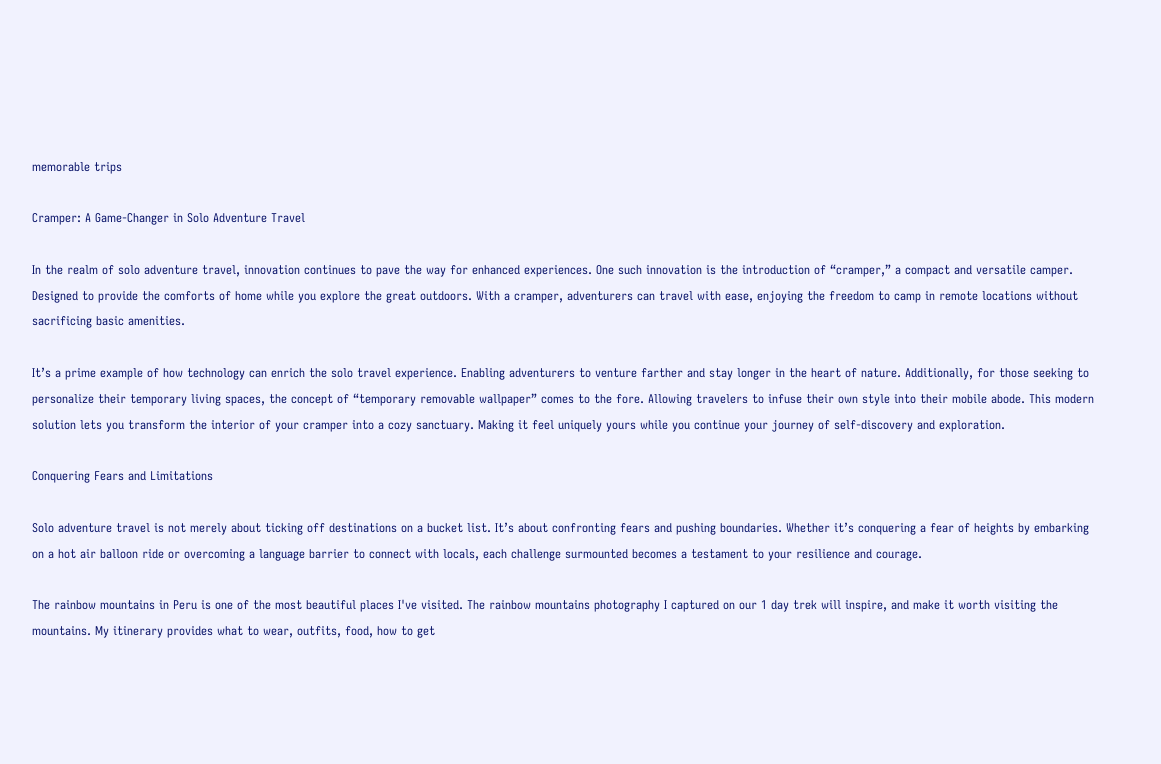memorable trips

Cramper: A Game-Changer in Solo Adventure Travel

In the realm of solo adventure travel, innovation continues to pave the way for enhanced experiences. One such innovation is the introduction of “cramper,” a compact and versatile camper. Designed to provide the comforts of home while you explore the great outdoors. With a cramper, adventurers can travel with ease, enjoying the freedom to camp in remote locations without sacrificing basic amenities.

It’s a prime example of how technology can enrich the solo travel experience. Enabling adventurers to venture farther and stay longer in the heart of nature. Additionally, for those seeking to personalize their temporary living spaces, the concept of “temporary removable wallpaper” comes to the fore. Allowing travelers to infuse their own style into their mobile abode. This modern solution lets you transform the interior of your cramper into a cozy sanctuary. Making it feel uniquely yours while you continue your journey of self-discovery and exploration.

Conquering Fears and Limitations

Solo adventure travel is not merely about ticking off destinations on a bucket list. It’s about confronting fears and pushing boundaries. Whether it’s conquering a fear of heights by embarking on a hot air balloon ride or overcoming a language barrier to connect with locals, each challenge surmounted becomes a testament to your resilience and courage.

The rainbow mountains in Peru is one of the most beautiful places I've visited. The rainbow mountains photography I captured on our 1 day trek will inspire, and make it worth visiting the mountains. My itinerary provides what to wear, outfits, food, how to get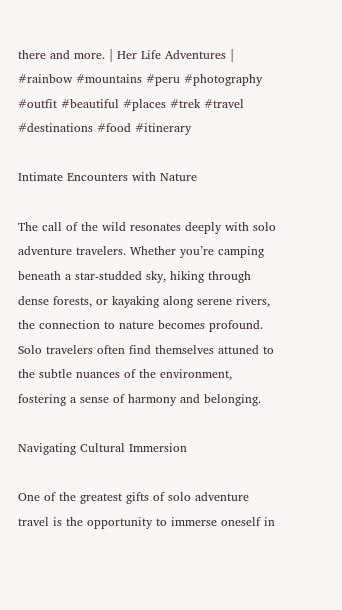there and more. | Her Life Adventures | #rainbow #mountains #peru #photography #outfit #beautiful #places #trek #travel #destinations #food #itinerary

Intimate Encounters with Nature

The call of the wild resonates deeply with solo adventure travelers. Whether you’re camping beneath a star-studded sky, hiking through dense forests, or kayaking along serene rivers, the connection to nature becomes profound. Solo travelers often find themselves attuned to the subtle nuances of the environment, fostering a sense of harmony and belonging.

Navigating Cultural Immersion

One of the greatest gifts of solo adventure travel is the opportunity to immerse oneself in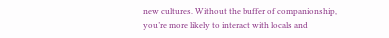new cultures. Without the buffer of companionship, you’re more likely to interact with locals and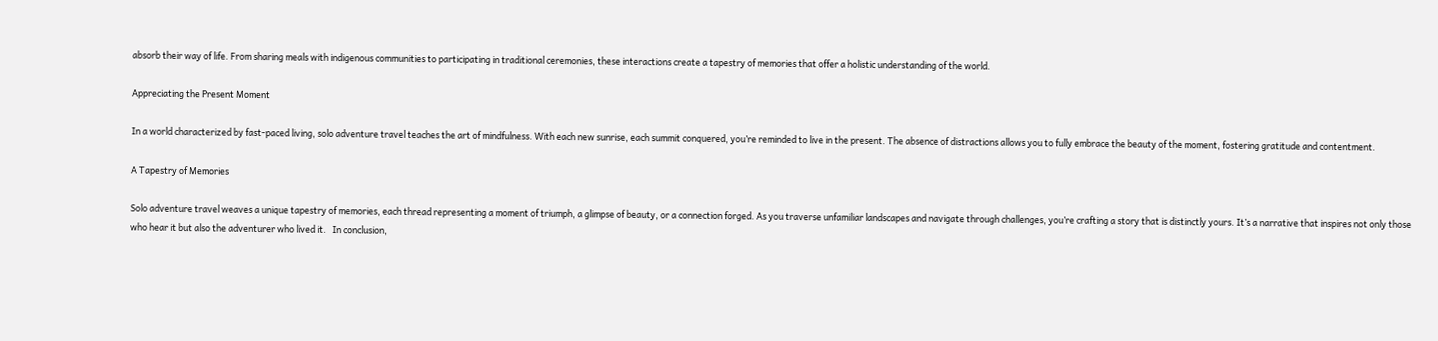absorb their way of life. From sharing meals with indigenous communities to participating in traditional ceremonies, these interactions create a tapestry of memories that offer a holistic understanding of the world.

Appreciating the Present Moment

In a world characterized by fast-paced living, solo adventure travel teaches the art of mindfulness. With each new sunrise, each summit conquered, you’re reminded to live in the present. The absence of distractions allows you to fully embrace the beauty of the moment, fostering gratitude and contentment.

A Tapestry of Memories

Solo adventure travel weaves a unique tapestry of memories, each thread representing a moment of triumph, a glimpse of beauty, or a connection forged. As you traverse unfamiliar landscapes and navigate through challenges, you’re crafting a story that is distinctly yours. It’s a narrative that inspires not only those who hear it but also the adventurer who lived it.   In conclusion,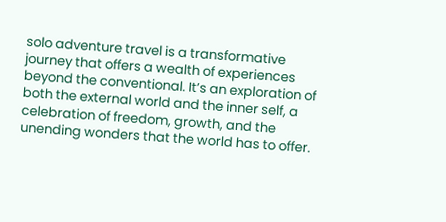solo adventure travel is a transformative journey that offers a wealth of experiences beyond the conventional. It’s an exploration of both the external world and the inner self, a celebration of freedom, growth, and the unending wonders that the world has to offer.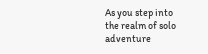As you step into the realm of solo adventure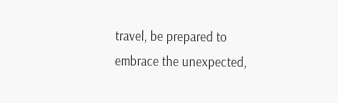travel, be prepared to embrace the unexpected,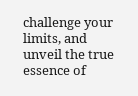challenge your limits, and unveil the true essence of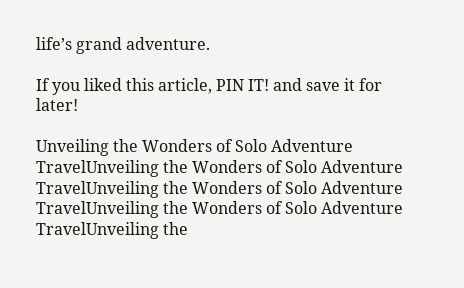life’s grand adventure.

If you liked this article, PIN IT! and save it for later!

Unveiling the Wonders of Solo Adventure TravelUnveiling the Wonders of Solo Adventure TravelUnveiling the Wonders of Solo Adventure TravelUnveiling the Wonders of Solo Adventure TravelUnveiling the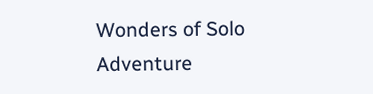Wonders of Solo Adventure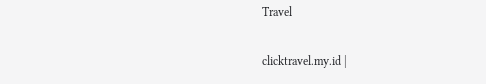Travel

clicktravel.my.id |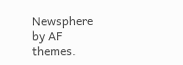Newsphere by AF themes.